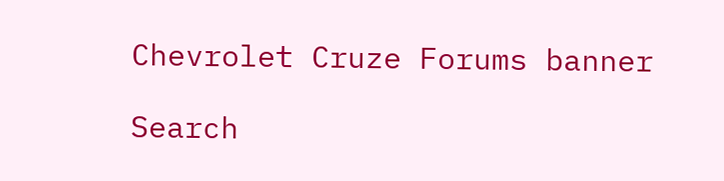Chevrolet Cruze Forums banner

Search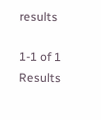results

1-1 of 1 Results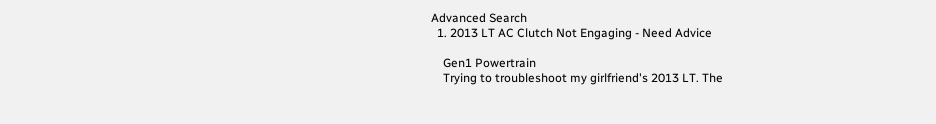Advanced Search
  1. 2013 LT AC Clutch Not Engaging - Need Advice

    Gen1 Powertrain
    Trying to troubleshoot my girlfriend's 2013 LT. The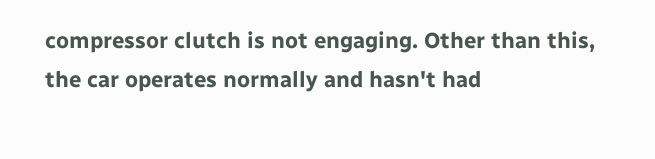compressor clutch is not engaging. Other than this, the car operates normally and hasn't had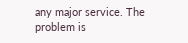any major service. The problem is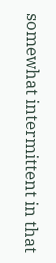somewhat intermittent in that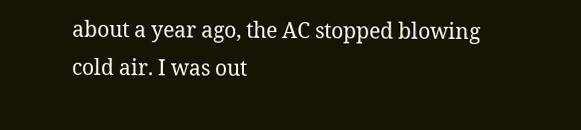about a year ago, the AC stopped blowing cold air. I was out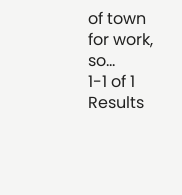of town for work, so...
1-1 of 1 Results